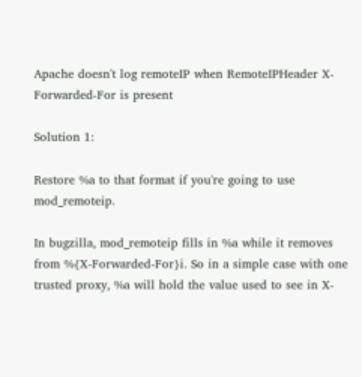Apache doesn't log remoteIP when RemoteIPHeader X-Forwarded-For is present

Solution 1:

Restore %a to that format if you're going to use mod_remoteip.

In bugzilla, mod_remoteip fills in %a while it removes from %{X-Forwarded-For}i. So in a simple case with one trusted proxy, %a will hold the value used to see in X-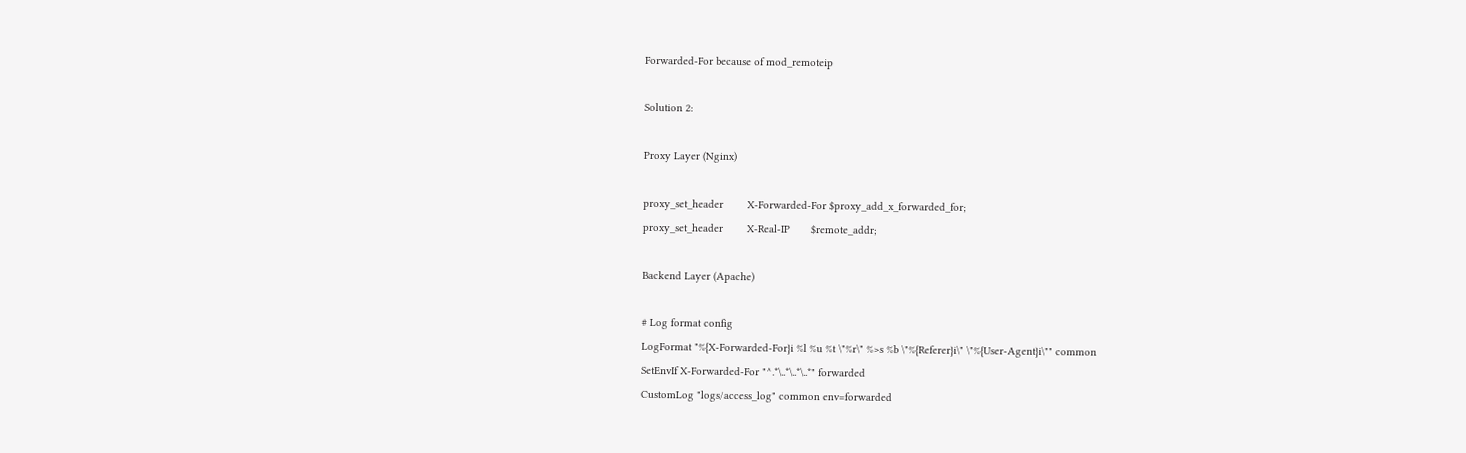Forwarded-For because of mod_remoteip

Solution 2:

Proxy Layer (Nginx)

proxy_set_header        X-Forwarded-For $proxy_add_x_forwarded_for;
proxy_set_header        X-Real-IP       $remote_addr;

Backend Layer (Apache)

# Log format config
LogFormat "%{X-Forwarded-For}i %l %u %t \"%r\" %>s %b \"%{Referer}i\" \"%{User-Agent}i\"" common
SetEnvIf X-Forwarded-For "^.*\..*\..*\..*" forwarded
CustomLog "logs/access_log" common env=forwarded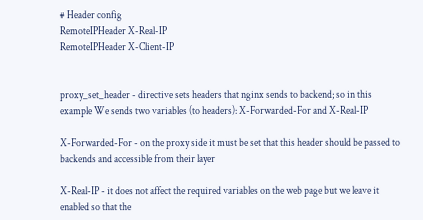# Header config
RemoteIPHeader X-Real-IP
RemoteIPHeader X-Client-IP


proxy_set_header - directive sets headers that nginx sends to backend; so in this example We sends two variables (to headers): X-Forwarded-For and X-Real-IP

X-Forwarded-For - on the proxy side it must be set that this header should be passed to backends and accessible from their layer

X-Real-IP - it does not affect the required variables on the web page but we leave it enabled so that the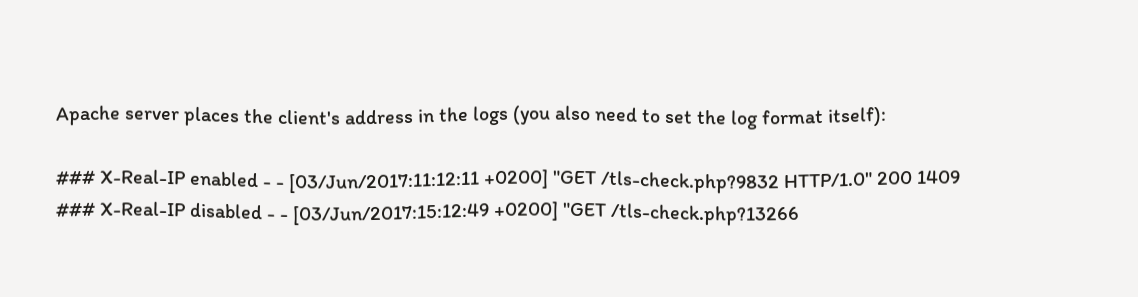Apache server places the client's address in the logs (you also need to set the log format itself):

### X-Real-IP enabled - - [03/Jun/2017:11:12:11 +0200] "GET /tls-check.php?9832 HTTP/1.0" 200 1409
### X-Real-IP disabled - - [03/Jun/2017:15:12:49 +0200] "GET /tls-check.php?13266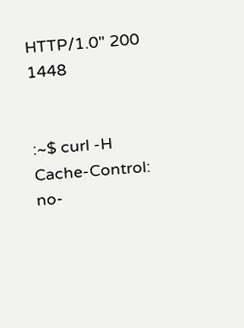HTTP/1.0" 200 1448


:~$ curl -H Cache-Control: no-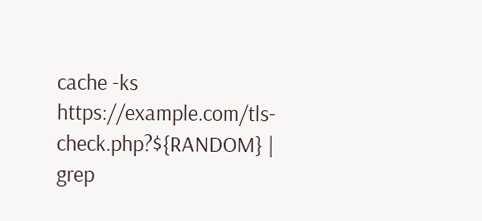cache -ks https://example.com/tls-check.php?${RANDOM} | grep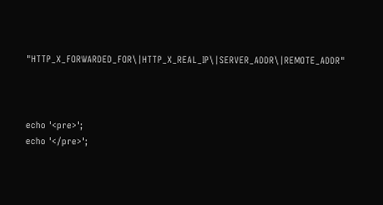"HTTP_X_FORWARDED_FOR\|HTTP_X_REAL_IP\|SERVER_ADDR\|REMOTE_ADDR"



echo '<pre>';
echo '</pre>';